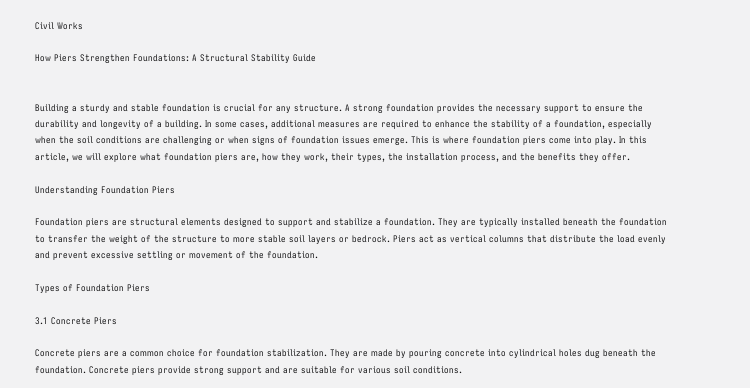Civil Works

How Piers Strengthen Foundations: A Structural Stability Guide


Building a sturdy and stable foundation is crucial for any structure. A strong foundation provides the necessary support to ensure the durability and longevity of a building. In some cases, additional measures are required to enhance the stability of a foundation, especially when the soil conditions are challenging or when signs of foundation issues emerge. This is where foundation piers come into play. In this article, we will explore what foundation piers are, how they work, their types, the installation process, and the benefits they offer.

Understanding Foundation Piers

Foundation piers are structural elements designed to support and stabilize a foundation. They are typically installed beneath the foundation to transfer the weight of the structure to more stable soil layers or bedrock. Piers act as vertical columns that distribute the load evenly and prevent excessive settling or movement of the foundation.

Types of Foundation Piers

3.1 Concrete Piers

Concrete piers are a common choice for foundation stabilization. They are made by pouring concrete into cylindrical holes dug beneath the foundation. Concrete piers provide strong support and are suitable for various soil conditions.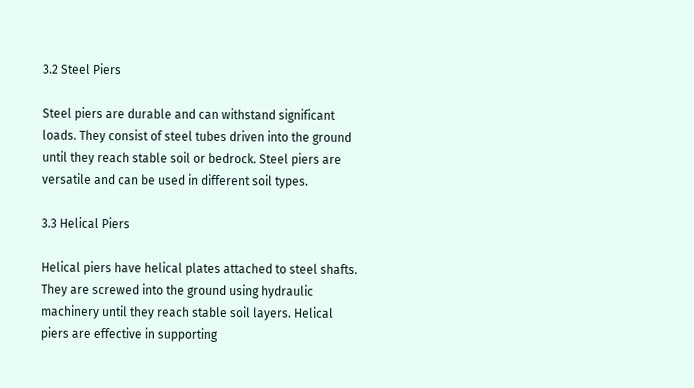3.2 Steel Piers

Steel piers are durable and can withstand significant loads. They consist of steel tubes driven into the ground until they reach stable soil or bedrock. Steel piers are versatile and can be used in different soil types.

3.3 Helical Piers

Helical piers have helical plates attached to steel shafts. They are screwed into the ground using hydraulic machinery until they reach stable soil layers. Helical piers are effective in supporting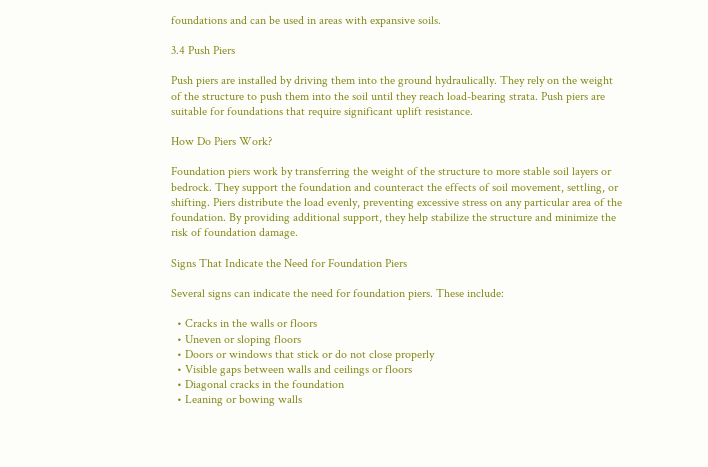foundations and can be used in areas with expansive soils.

3.4 Push Piers

Push piers are installed by driving them into the ground hydraulically. They rely on the weight of the structure to push them into the soil until they reach load-bearing strata. Push piers are suitable for foundations that require significant uplift resistance.

How Do Piers Work?

Foundation piers work by transferring the weight of the structure to more stable soil layers or bedrock. They support the foundation and counteract the effects of soil movement, settling, or shifting. Piers distribute the load evenly, preventing excessive stress on any particular area of the foundation. By providing additional support, they help stabilize the structure and minimize the risk of foundation damage.

Signs That Indicate the Need for Foundation Piers

Several signs can indicate the need for foundation piers. These include:

  • Cracks in the walls or floors
  • Uneven or sloping floors
  • Doors or windows that stick or do not close properly
  • Visible gaps between walls and ceilings or floors
  • Diagonal cracks in the foundation
  • Leaning or bowing walls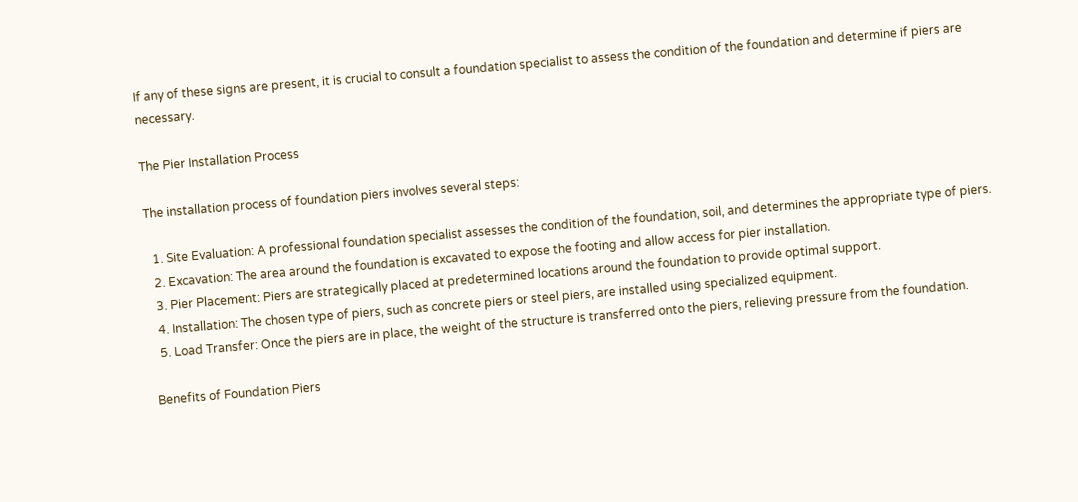If any of these signs are present, it is crucial to consult a foundation specialist to assess the condition of the foundation and determine if piers are necessary.

The Pier Installation Process

The installation process of foundation piers involves several steps:

  1. Site Evaluation: A professional foundation specialist assesses the condition of the foundation, soil, and determines the appropriate type of piers.
  2. Excavation: The area around the foundation is excavated to expose the footing and allow access for pier installation.
  3. Pier Placement: Piers are strategically placed at predetermined locations around the foundation to provide optimal support.
  4. Installation: The chosen type of piers, such as concrete piers or steel piers, are installed using specialized equipment.
  5. Load Transfer: Once the piers are in place, the weight of the structure is transferred onto the piers, relieving pressure from the foundation.

Benefits of Foundation Piers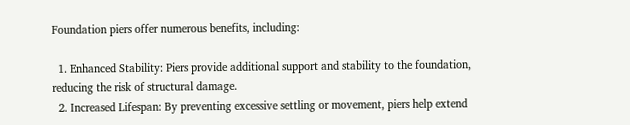Foundation piers offer numerous benefits, including:

  1. Enhanced Stability: Piers provide additional support and stability to the foundation, reducing the risk of structural damage.
  2. Increased Lifespan: By preventing excessive settling or movement, piers help extend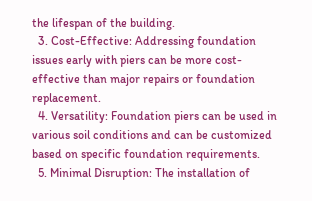the lifespan of the building.
  3. Cost-Effective: Addressing foundation issues early with piers can be more cost-effective than major repairs or foundation replacement.
  4. Versatility: Foundation piers can be used in various soil conditions and can be customized based on specific foundation requirements.
  5. Minimal Disruption: The installation of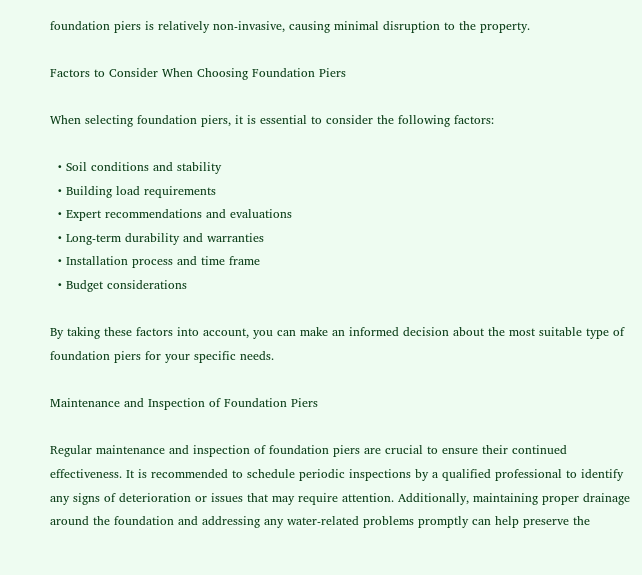foundation piers is relatively non-invasive, causing minimal disruption to the property.

Factors to Consider When Choosing Foundation Piers

When selecting foundation piers, it is essential to consider the following factors:

  • Soil conditions and stability
  • Building load requirements
  • Expert recommendations and evaluations
  • Long-term durability and warranties
  • Installation process and time frame
  • Budget considerations

By taking these factors into account, you can make an informed decision about the most suitable type of foundation piers for your specific needs.

Maintenance and Inspection of Foundation Piers

Regular maintenance and inspection of foundation piers are crucial to ensure their continued effectiveness. It is recommended to schedule periodic inspections by a qualified professional to identify any signs of deterioration or issues that may require attention. Additionally, maintaining proper drainage around the foundation and addressing any water-related problems promptly can help preserve the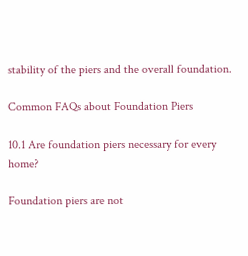stability of the piers and the overall foundation.

Common FAQs about Foundation Piers

10.1 Are foundation piers necessary for every home?

Foundation piers are not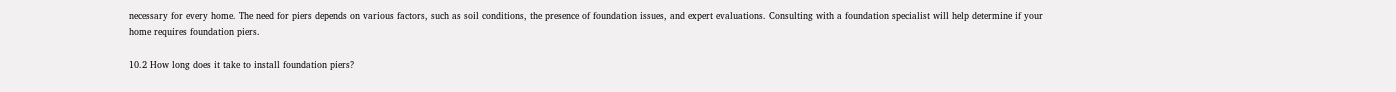necessary for every home. The need for piers depends on various factors, such as soil conditions, the presence of foundation issues, and expert evaluations. Consulting with a foundation specialist will help determine if your home requires foundation piers.

10.2 How long does it take to install foundation piers?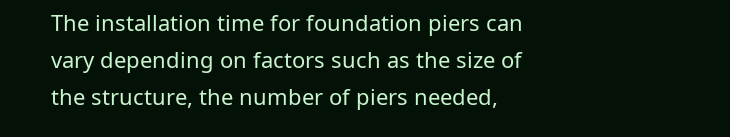The installation time for foundation piers can vary depending on factors such as the size of the structure, the number of piers needed,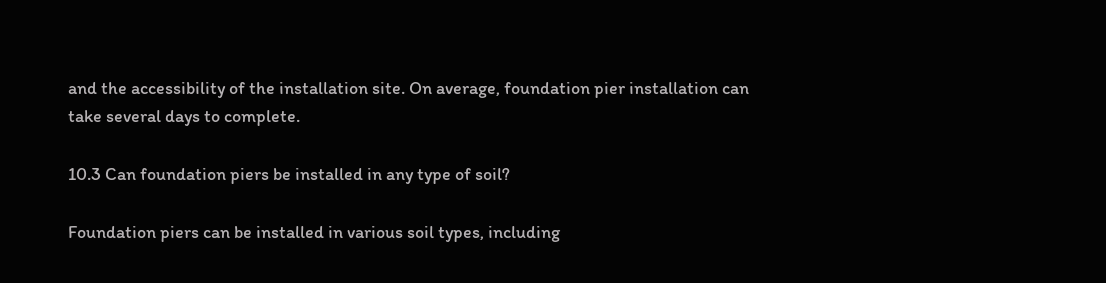and the accessibility of the installation site. On average, foundation pier installation can take several days to complete.

10.3 Can foundation piers be installed in any type of soil?

Foundation piers can be installed in various soil types, including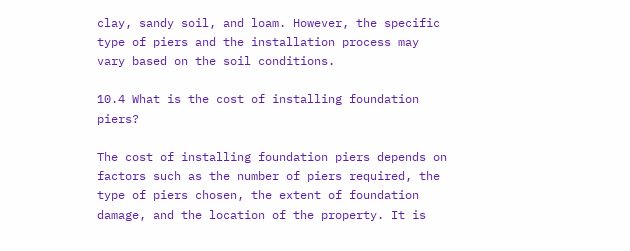clay, sandy soil, and loam. However, the specific type of piers and the installation process may vary based on the soil conditions.

10.4 What is the cost of installing foundation piers?

The cost of installing foundation piers depends on factors such as the number of piers required, the type of piers chosen, the extent of foundation damage, and the location of the property. It is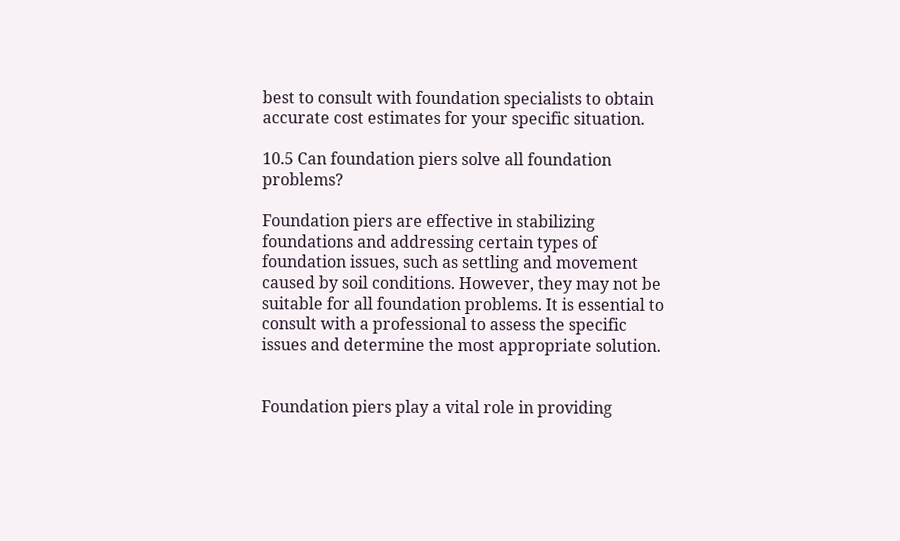best to consult with foundation specialists to obtain accurate cost estimates for your specific situation.

10.5 Can foundation piers solve all foundation problems?

Foundation piers are effective in stabilizing foundations and addressing certain types of foundation issues, such as settling and movement caused by soil conditions. However, they may not be suitable for all foundation problems. It is essential to consult with a professional to assess the specific issues and determine the most appropriate solution.


Foundation piers play a vital role in providing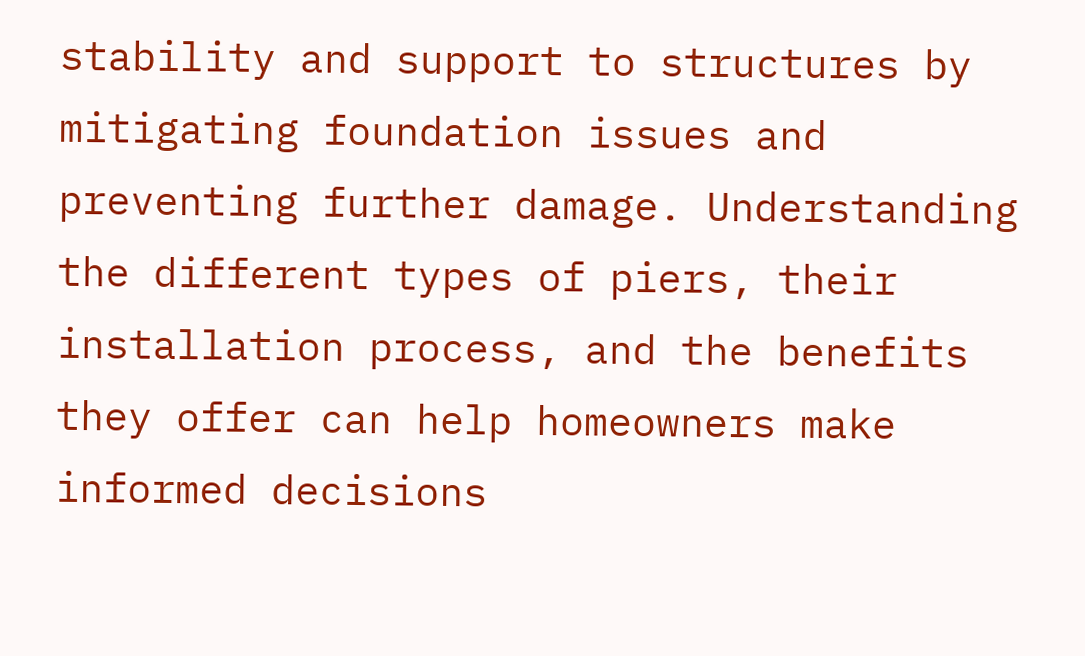stability and support to structures by mitigating foundation issues and preventing further damage. Understanding the different types of piers, their installation process, and the benefits they offer can help homeowners make informed decisions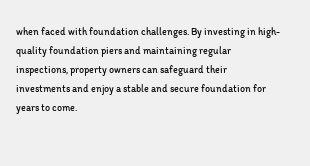when faced with foundation challenges. By investing in high-quality foundation piers and maintaining regular inspections, property owners can safeguard their investments and enjoy a stable and secure foundation for years to come.